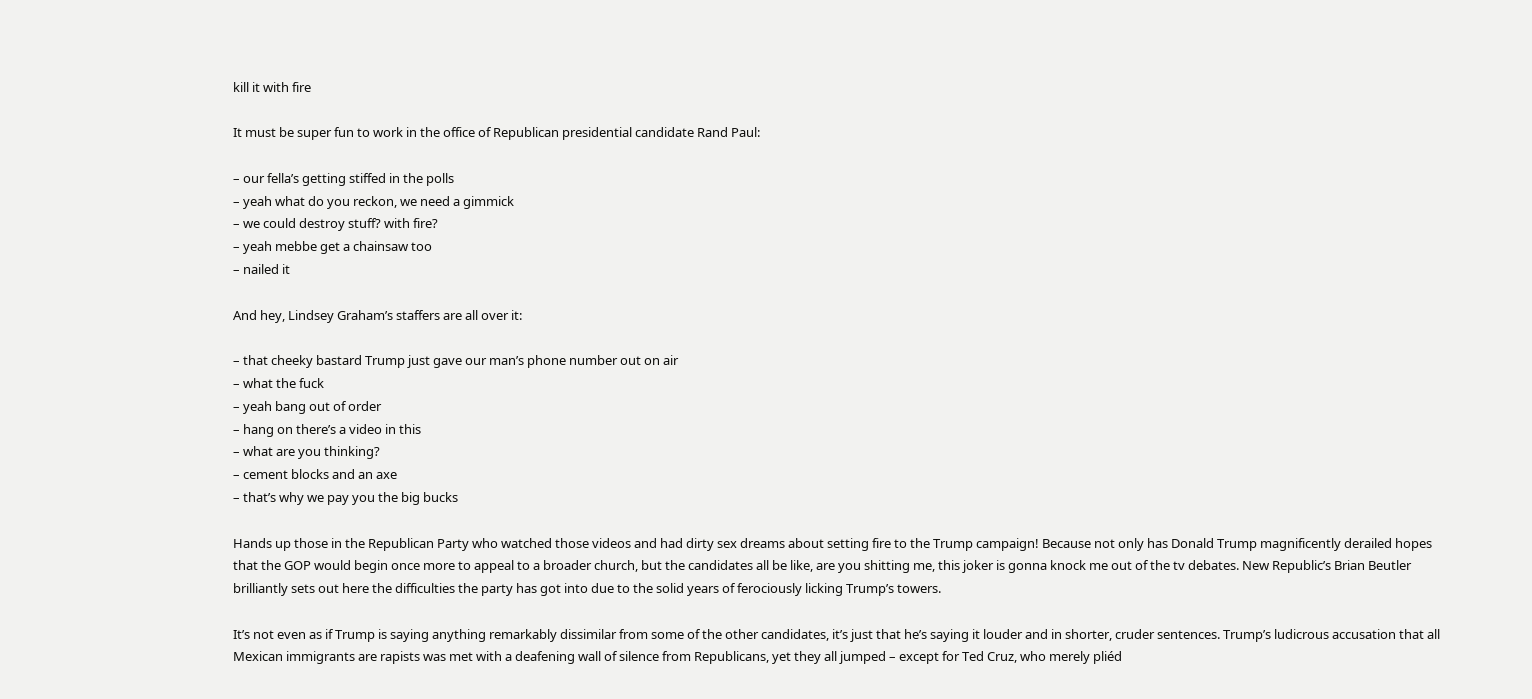kill it with fire

It must be super fun to work in the office of Republican presidential candidate Rand Paul:

– our fella’s getting stiffed in the polls
– yeah what do you reckon, we need a gimmick
– we could destroy stuff? with fire?
– yeah mebbe get a chainsaw too
– nailed it

And hey, Lindsey Graham’s staffers are all over it:

– that cheeky bastard Trump just gave our man’s phone number out on air
– what the fuck
– yeah bang out of order
– hang on there’s a video in this
– what are you thinking?
– cement blocks and an axe
– that’s why we pay you the big bucks

Hands up those in the Republican Party who watched those videos and had dirty sex dreams about setting fire to the Trump campaign! Because not only has Donald Trump magnificently derailed hopes that the GOP would begin once more to appeal to a broader church, but the candidates all be like, are you shitting me, this joker is gonna knock me out of the tv debates. New Republic’s Brian Beutler brilliantly sets out here the difficulties the party has got into due to the solid years of ferociously licking Trump’s towers.

It’s not even as if Trump is saying anything remarkably dissimilar from some of the other candidates, it’s just that he’s saying it louder and in shorter, cruder sentences. Trump’s ludicrous accusation that all Mexican immigrants are rapists was met with a deafening wall of silence from Republicans, yet they all jumped – except for Ted Cruz, who merely pliéd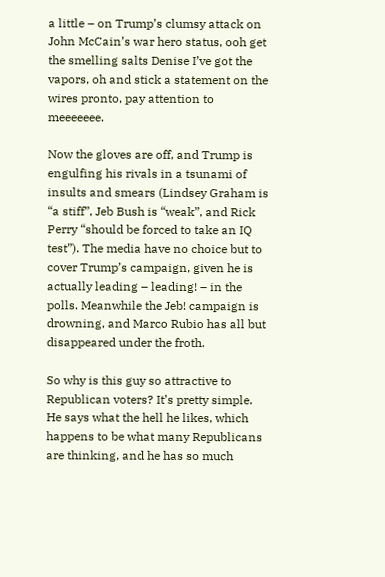a little – on Trump’s clumsy attack on John McCain’s war hero status, ooh get the smelling salts Denise I’ve got the vapors, oh and stick a statement on the wires pronto, pay attention to meeeeeee.

Now the gloves are off, and Trump is engulfing his rivals in a tsunami of insults and smears (Lindsey Graham is “a stiff”, Jeb Bush is “weak”, and Rick Perry “should be forced to take an IQ test”). The media have no choice but to cover Trump’s campaign, given he is actually leading – leading! – in the polls. Meanwhile the Jeb! campaign is drowning, and Marco Rubio has all but disappeared under the froth.

So why is this guy so attractive to Republican voters? It’s pretty simple. He says what the hell he likes, which happens to be what many Republicans are thinking, and he has so much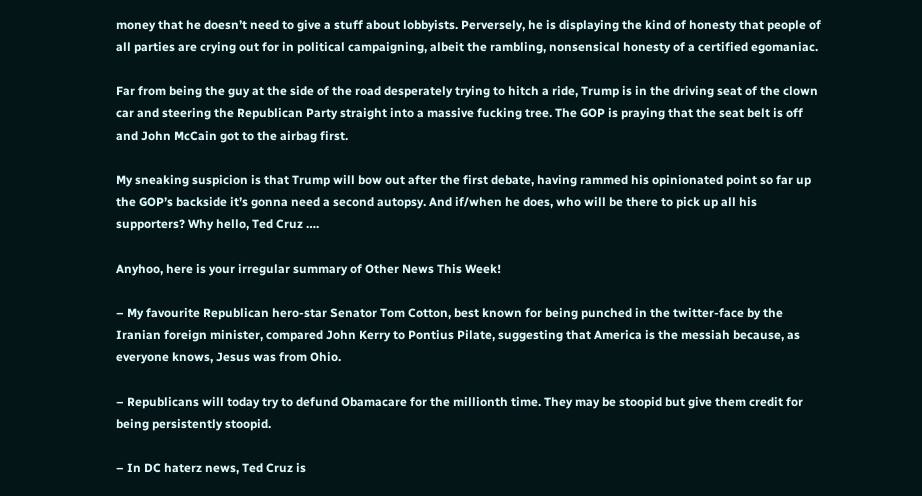money that he doesn’t need to give a stuff about lobbyists. Perversely, he is displaying the kind of honesty that people of all parties are crying out for in political campaigning, albeit the rambling, nonsensical honesty of a certified egomaniac.

Far from being the guy at the side of the road desperately trying to hitch a ride, Trump is in the driving seat of the clown car and steering the Republican Party straight into a massive fucking tree. The GOP is praying that the seat belt is off and John McCain got to the airbag first.

My sneaking suspicion is that Trump will bow out after the first debate, having rammed his opinionated point so far up the GOP’s backside it’s gonna need a second autopsy. And if/when he does, who will be there to pick up all his supporters? Why hello, Ted Cruz ….

Anyhoo, here is your irregular summary of Other News This Week!

– My favourite Republican hero-star Senator Tom Cotton, best known for being punched in the twitter-face by the Iranian foreign minister, compared John Kerry to Pontius Pilate, suggesting that America is the messiah because, as everyone knows, Jesus was from Ohio.

– Republicans will today try to defund Obamacare for the millionth time. They may be stoopid but give them credit for being persistently stoopid.

– In DC haterz news, Ted Cruz is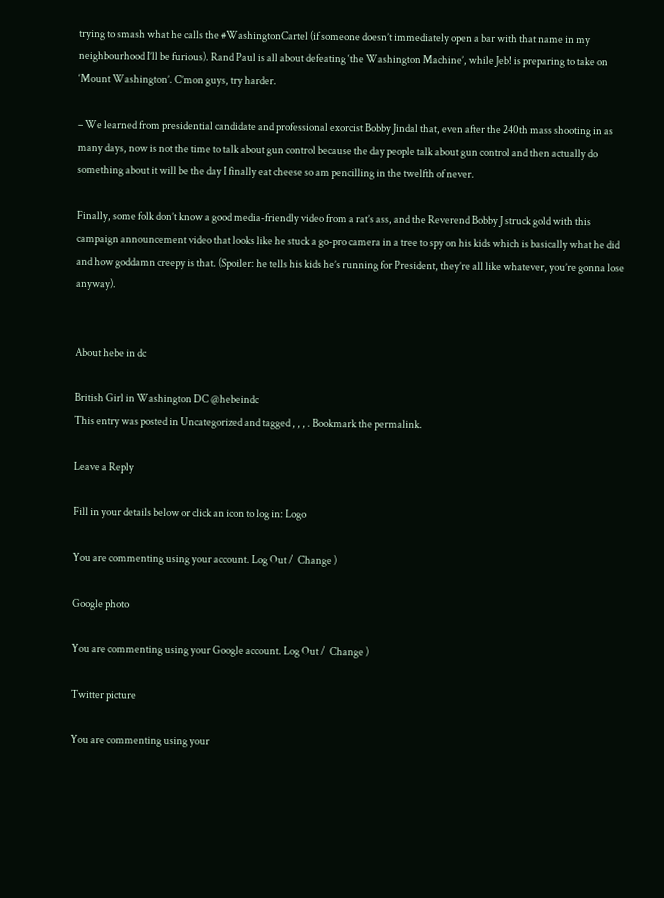trying to smash what he calls the #WashingtonCartel (if someone doesn’t immediately open a bar with that name in my neighbourhood I’ll be furious). Rand Paul is all about defeating ‘the Washington Machine’, while Jeb! is preparing to take on ‘Mount Washington’. C’mon guys, try harder.

– We learned from presidential candidate and professional exorcist Bobby Jindal that, even after the 240th mass shooting in as many days, now is not the time to talk about gun control because the day people talk about gun control and then actually do something about it will be the day I finally eat cheese so am pencilling in the twelfth of never.

Finally, some folk don’t know a good media-friendly video from a rat’s ass, and the Reverend Bobby J struck gold with this campaign announcement video that looks like he stuck a go-pro camera in a tree to spy on his kids which is basically what he did and how goddamn creepy is that. (Spoiler: he tells his kids he’s running for President, they’re all like whatever, you’re gonna lose anyway).


About hebe in dc

British Girl in Washington DC @hebeindc
This entry was posted in Uncategorized and tagged , , , . Bookmark the permalink.

Leave a Reply

Fill in your details below or click an icon to log in: Logo

You are commenting using your account. Log Out /  Change )

Google photo

You are commenting using your Google account. Log Out /  Change )

Twitter picture

You are commenting using your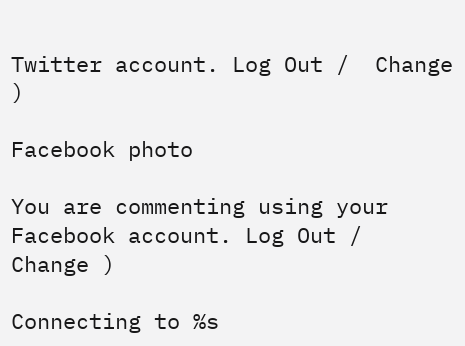Twitter account. Log Out /  Change )

Facebook photo

You are commenting using your Facebook account. Log Out /  Change )

Connecting to %s